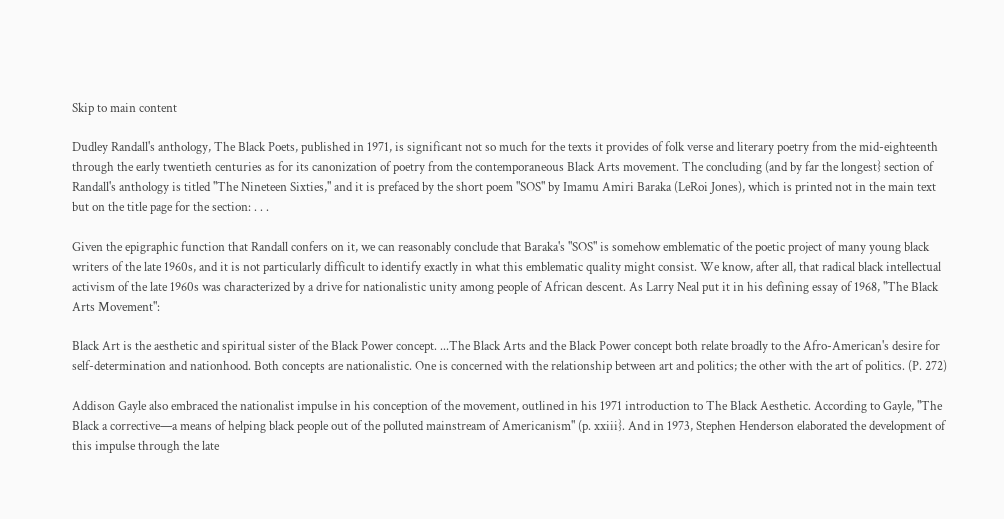Skip to main content

Dudley Randall's anthology, The Black Poets, published in 1971, is significant not so much for the texts it provides of folk verse and literary poetry from the mid-eighteenth through the early twentieth centuries as for its canonization of poetry from the contemporaneous Black Arts movement. The concluding (and by far the longest} section of Randall's anthology is titled "The Nineteen Sixties," and it is prefaced by the short poem "SOS" by Imamu Amiri Baraka (LeRoi Jones), which is printed not in the main text but on the title page for the section: . . .

Given the epigraphic function that Randall confers on it, we can reasonably conclude that Baraka's "SOS" is somehow emblematic of the poetic project of many young black writers of the late 1960s, and it is not particularly difficult to identify exactly in what this emblematic quality might consist. We know, after all, that radical black intellectual activism of the late 1960s was characterized by a drive for nationalistic unity among people of African descent. As Larry Neal put it in his defining essay of 1968, "The Black Arts Movement":

Black Art is the aesthetic and spiritual sister of the Black Power concept. ...The Black Arts and the Black Power concept both relate broadly to the Afro-American's desire for self-determination and nationhood. Both concepts are nationalistic. One is concerned with the relationship between art and politics; the other with the art of politics. (P. 272)

Addison Gayle also embraced the nationalist impulse in his conception of the movement, outlined in his 1971 introduction to The Black Aesthetic. According to Gayle, "The Black a corrective—a means of helping black people out of the polluted mainstream of Americanism" (p. xxiii}. And in 1973, Stephen Henderson elaborated the development of this impulse through the late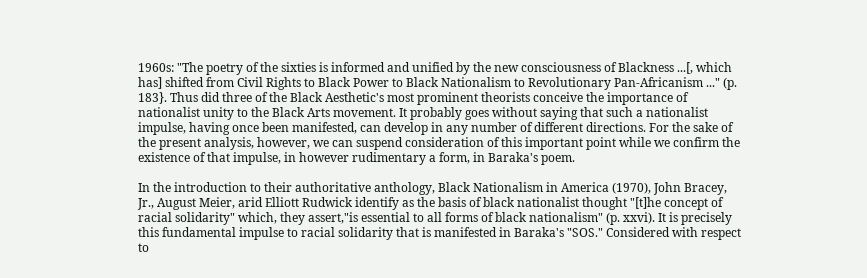1960s: "The poetry of the sixties is informed and unified by the new consciousness of Blackness ...[, which has] shifted from Civil Rights to Black Power to Black Nationalism to Revolutionary Pan-Africanism ..." (p. 183}. Thus did three of the Black Aesthetic's most prominent theorists conceive the importance of nationalist unity to the Black Arts movement. It probably goes without saying that such a nationalist impulse, having once been manifested, can develop in any number of different directions. For the sake of the present analysis, however, we can suspend consideration of this important point while we confirm the existence of that impulse, in however rudimentary a form, in Baraka's poem.

In the introduction to their authoritative anthology, Black Nationalism in America (1970), John Bracey, Jr., August Meier, arid Elliott Rudwick identify as the basis of black nationalist thought "[t]he concept of racial solidarity" which, they assert,"is essential to all forms of black nationalism" (p. xxvi). It is precisely this fundamental impulse to racial solidarity that is manifested in Baraka's "SOS." Considered with respect to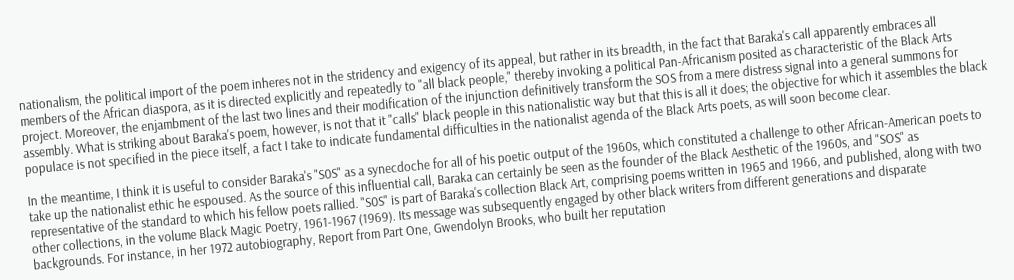nationalism, the political import of the poem inheres not in the stridency and exigency of its appeal, but rather in its breadth, in the fact that Baraka's call apparently embraces all members of the African diaspora, as it is directed explicitly and repeatedly to "all black people," thereby invoking a political Pan-Africanism posited as characteristic of the Black Arts project. Moreover, the enjambment of the last two lines and their modification of the injunction definitively transform the SOS from a mere distress signal into a general summons for assembly. What is striking about Baraka's poem, however, is not that it "calls" black people in this nationalistic way but that this is all it does; the objective for which it assembles the black populace is not specified in the piece itself, a fact I take to indicate fundamental difficulties in the nationalist agenda of the Black Arts poets, as will soon become clear.

In the meantime, I think it is useful to consider Baraka's "S0S" as a synecdoche for all of his poetic output of the 1960s, which constituted a challenge to other African-American poets to take up the nationalist ethic he espoused. As the source of this influential call, Baraka can certainly be seen as the founder of the Black Aesthetic of the 1960s, and "SOS" as representative of the standard to which his fellow poets rallied. "S0S" is part of Baraka's collection Black Art, comprising poems written in 1965 and 1966, and published, along with two other collections, in the volume Black Magic Poetry, 1961-1967 (1969). Its message was subsequently engaged by other black writers from different generations and disparate backgrounds. For instance, in her 1972 autobiography, Report from Part One, Gwendolyn Brooks, who built her reputation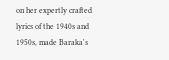on her expertly crafted lyrics of the 1940s and 1950s, made Baraka's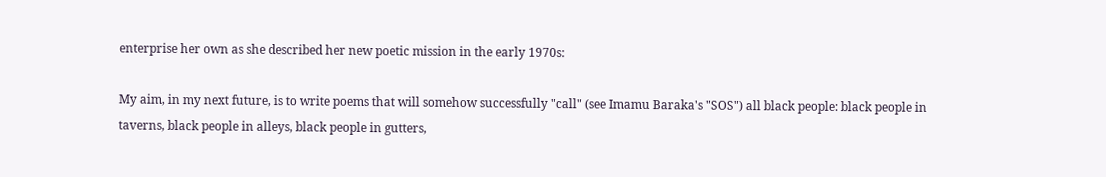enterprise her own as she described her new poetic mission in the early 1970s:

My aim, in my next future, is to write poems that will somehow successfully "call" (see Imamu Baraka's "SOS") all black people: black people in taverns, black people in alleys, black people in gutters,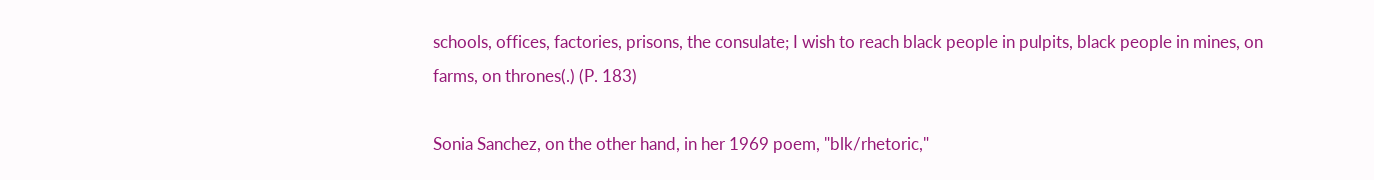schools, offices, factories, prisons, the consulate; I wish to reach black people in pulpits, black people in mines, on farms, on thrones(.) (P. 183)

Sonia Sanchez, on the other hand, in her 1969 poem, "blk/rhetoric,"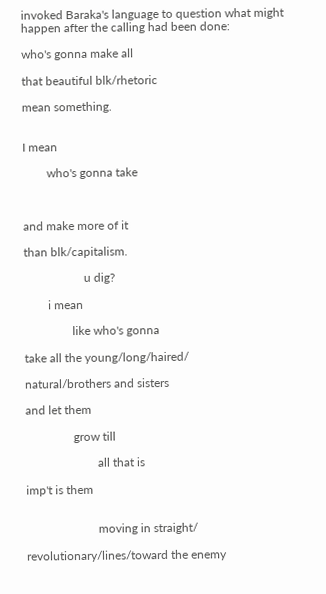invoked Baraka's language to question what might happen after the calling had been done:

who's gonna make all

that beautiful blk/rhetoric

mean something.


I mean

        who's gonna take



and make more of it

than blk/capitalism.

                    u dig?

        i mean

                like who's gonna

take all the young/long/haired/

natural/brothers and sisters

and let them

                grow till

                        all that is

imp't is them


                        moving in straight/

revolutionary/lines/toward the enemy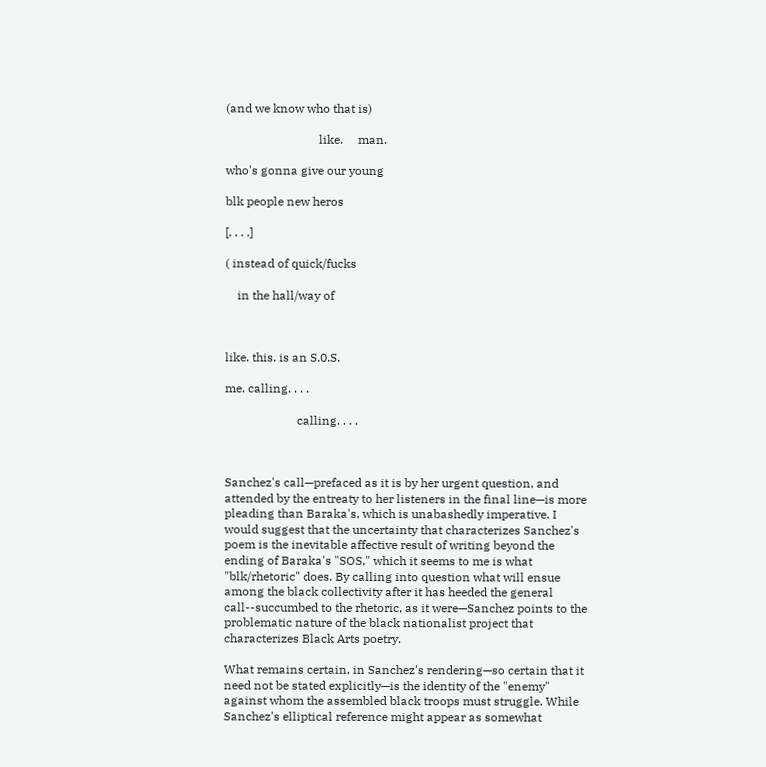(and we know who that is)

                               like.     man.

who's gonna give our young

blk people new heros

[. . . .]

( instead of quick/fucks

    in the hall/way of



like. this. is an S.0.S.

me. calling. . . .

                        calling. . . .



Sanchez's call—prefaced as it is by her urgent question, and attended by the entreaty to her listeners in the final line—is more pleading than Baraka's, which is unabashedly imperative. I would suggest that the uncertainty that characterizes Sanchez's poem is the inevitable affective result of writing beyond the ending of Baraka's "SOS," which it seems to me is what "blk/rhetoric" does. By calling into question what will ensue among the black collectivity after it has heeded the general call--succumbed to the rhetoric, as it were—Sanchez points to the problematic nature of the black nationalist project that characterizes Black Arts poetry.

What remains certain, in Sanchez's rendering—so certain that it need not be stated explicitly—is the identity of the "enemy" against whom the assembled black troops must struggle. While Sanchez's elliptical reference might appear as somewhat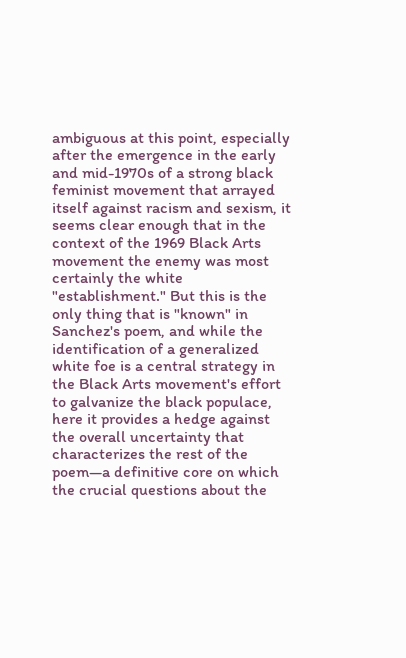ambiguous at this point, especially after the emergence in the early and mid-1970s of a strong black feminist movement that arrayed itself against racism and sexism, it seems clear enough that in the context of the 1969 Black Arts movement the enemy was most certainly the white "establishment." But this is the only thing that is "known" in Sanchez's poem, and while the identification of a generalized white foe is a central strategy in the Black Arts movement's effort to galvanize the black populace, here it provides a hedge against the overall uncertainty that characterizes the rest of the poem—a definitive core on which the crucial questions about the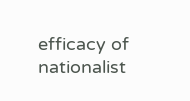efficacy of nationalist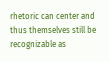rhetoric can center and thus themselves still be recognizable as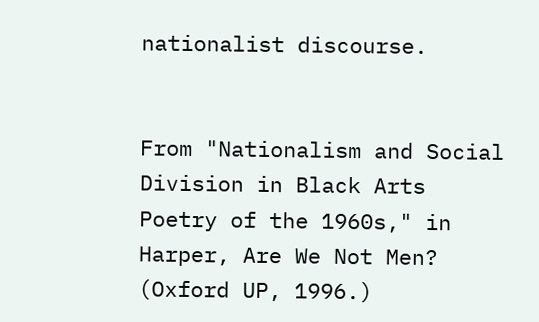nationalist discourse.


From "Nationalism and Social Division in Black Arts Poetry of the 1960s," in Harper, Are We Not Men? (Oxford UP, 1996.)